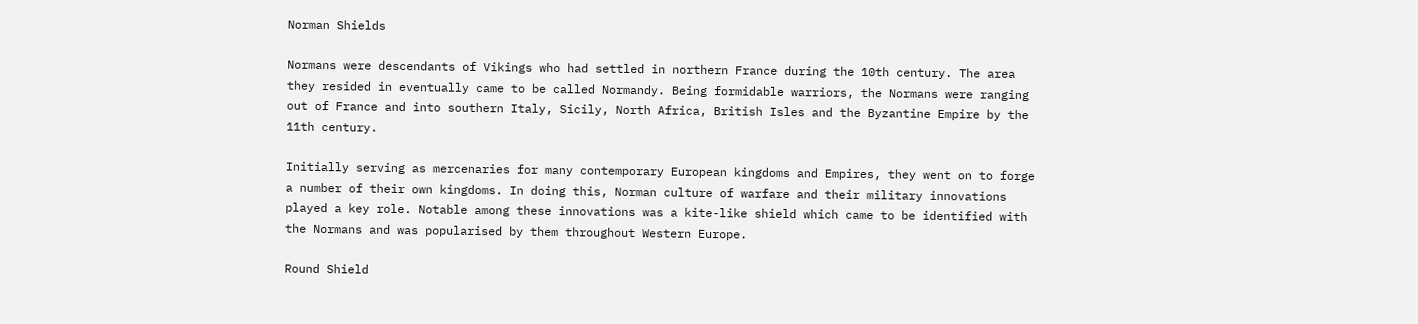Norman Shields

Normans were descendants of Vikings who had settled in northern France during the 10th century. The area they resided in eventually came to be called Normandy. Being formidable warriors, the Normans were ranging out of France and into southern Italy, Sicily, North Africa, British Isles and the Byzantine Empire by the 11th century.

Initially serving as mercenaries for many contemporary European kingdoms and Empires, they went on to forge a number of their own kingdoms. In doing this, Norman culture of warfare and their military innovations played a key role. Notable among these innovations was a kite-like shield which came to be identified with the Normans and was popularised by them throughout Western Europe.

Round Shield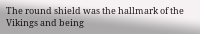The round shield was the hallmark of the Vikings and being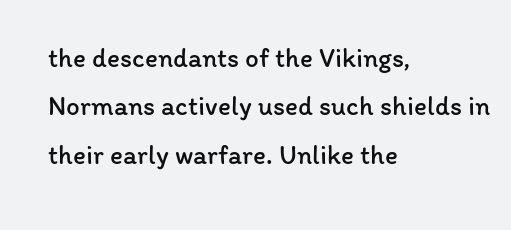the descendants of the Vikings, Normans actively used such shields in their early warfare. Unlike the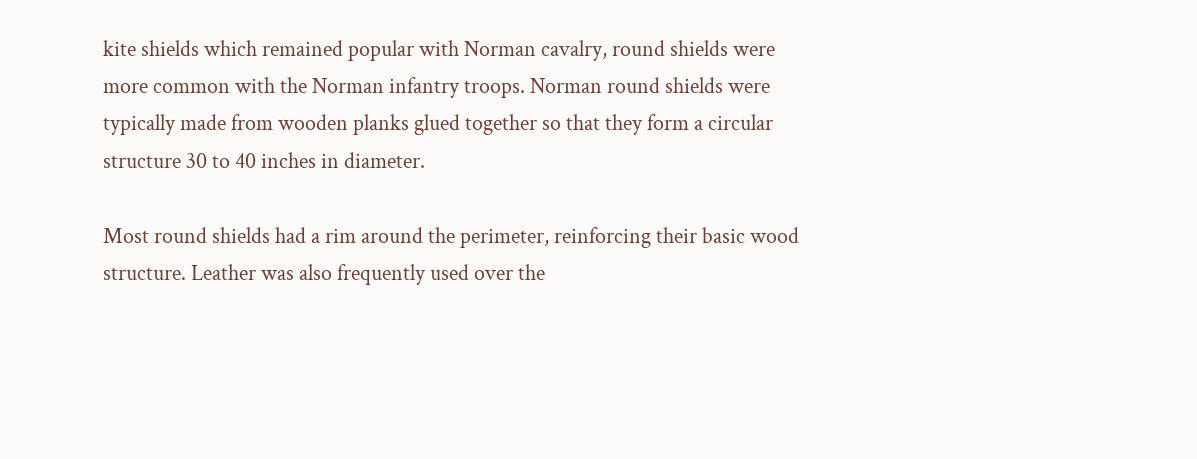kite shields which remained popular with Norman cavalry, round shields were more common with the Norman infantry troops. Norman round shields were typically made from wooden planks glued together so that they form a circular structure 30 to 40 inches in diameter.

Most round shields had a rim around the perimeter, reinforcing their basic wood structure. Leather was also frequently used over the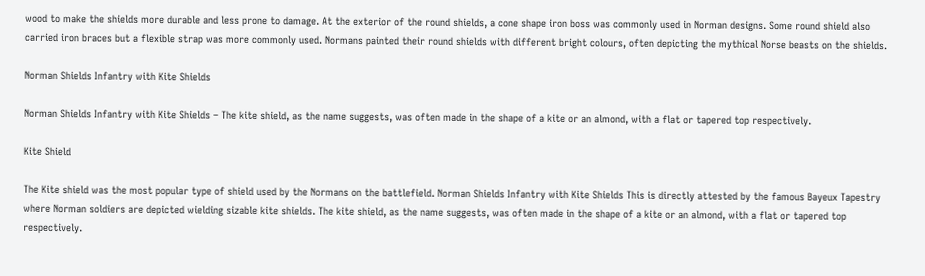wood to make the shields more durable and less prone to damage. At the exterior of the round shields, a cone shape iron boss was commonly used in Norman designs. Some round shield also carried iron braces but a flexible strap was more commonly used. Normans painted their round shields with different bright colours, often depicting the mythical Norse beasts on the shields.

Norman Shields Infantry with Kite Shields

Norman Shields Infantry with Kite Shields – The kite shield, as the name suggests, was often made in the shape of a kite or an almond, with a flat or tapered top respectively.

Kite Shield

The Kite shield was the most popular type of shield used by the Normans on the battlefield. Norman Shields Infantry with Kite Shields This is directly attested by the famous Bayeux Tapestry where Norman soldiers are depicted wielding sizable kite shields. The kite shield, as the name suggests, was often made in the shape of a kite or an almond, with a flat or tapered top respectively.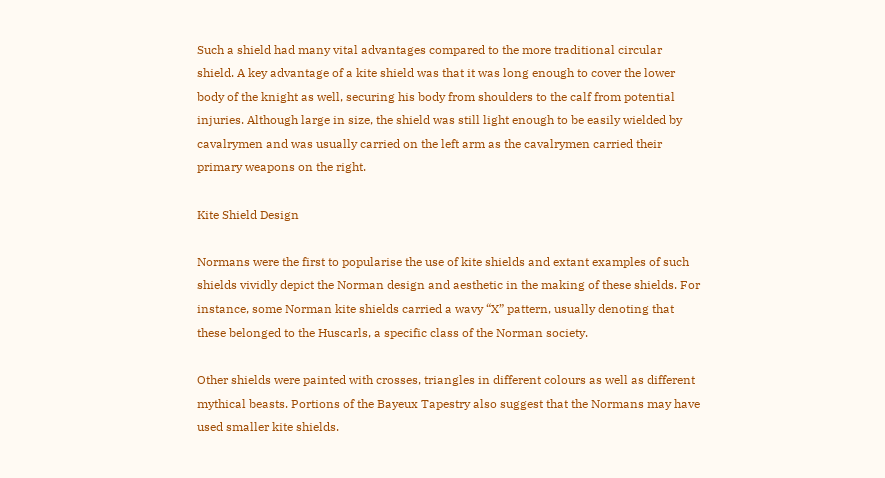Such a shield had many vital advantages compared to the more traditional circular shield. A key advantage of a kite shield was that it was long enough to cover the lower body of the knight as well, securing his body from shoulders to the calf from potential injuries. Although large in size, the shield was still light enough to be easily wielded by cavalrymen and was usually carried on the left arm as the cavalrymen carried their primary weapons on the right.

Kite Shield Design

Normans were the first to popularise the use of kite shields and extant examples of such shields vividly depict the Norman design and aesthetic in the making of these shields. For instance, some Norman kite shields carried a wavy “X” pattern, usually denoting that these belonged to the Huscarls, a specific class of the Norman society.

Other shields were painted with crosses, triangles in different colours as well as different mythical beasts. Portions of the Bayeux Tapestry also suggest that the Normans may have used smaller kite shields.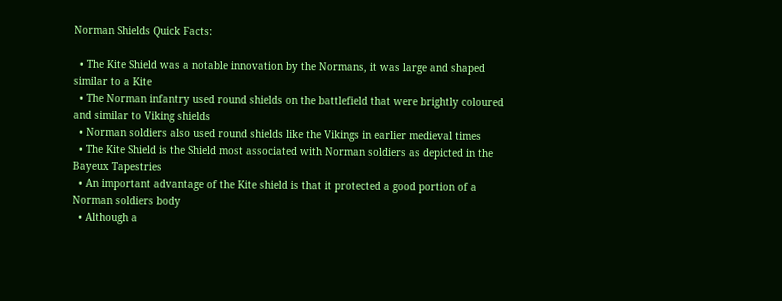Norman Shields Quick Facts:

  • The Kite Shield was a notable innovation by the Normans, it was large and shaped similar to a Kite
  • The Norman infantry used round shields on the battlefield that were brightly coloured and similar to Viking shields
  • Norman soldiers also used round shields like the Vikings in earlier medieval times
  • The Kite Shield is the Shield most associated with Norman soldiers as depicted in the Bayeux Tapestries
  • An important advantage of the Kite shield is that it protected a good portion of a Norman soldiers body
  • Although a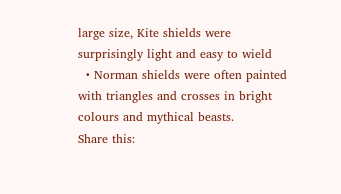large size, Kite shields were surprisingly light and easy to wield
  • Norman shields were often painted with triangles and crosses in bright colours and mythical beasts.
Share this: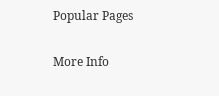Popular Pages

More Info